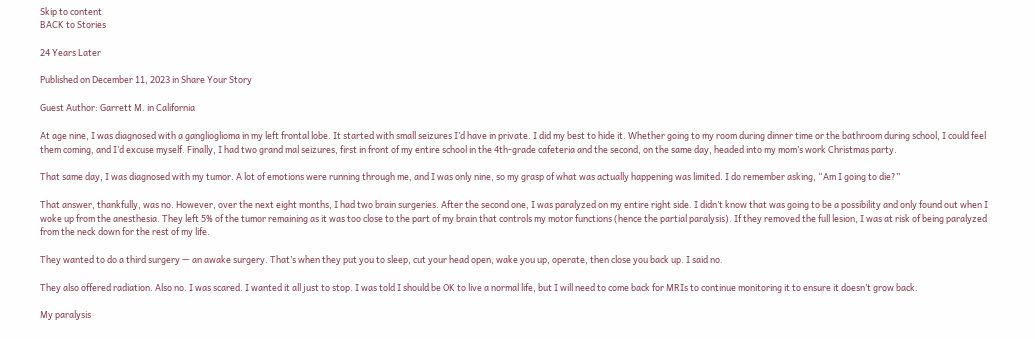Skip to content
BACK to Stories

24 Years Later

Published on December 11, 2023 in Share Your Story

Guest Author: Garrett M. in California

At age nine, I was diagnosed with a ganglioglioma in my left frontal lobe. It started with small seizures I’d have in private. I did my best to hide it. Whether going to my room during dinner time or the bathroom during school, I could feel them coming, and I’d excuse myself. Finally, I had two grand mal seizures, first in front of my entire school in the 4th-grade cafeteria and the second, on the same day, headed into my mom’s work Christmas party.

That same day, I was diagnosed with my tumor. A lot of emotions were running through me, and I was only nine, so my grasp of what was actually happening was limited. I do remember asking, “Am I going to die?”

That answer, thankfully, was no. However, over the next eight months, I had two brain surgeries. After the second one, I was paralyzed on my entire right side. I didn’t know that was going to be a possibility and only found out when I woke up from the anesthesia. They left 5% of the tumor remaining as it was too close to the part of my brain that controls my motor functions (hence the partial paralysis). If they removed the full lesion, I was at risk of being paralyzed from the neck down for the rest of my life.

They wanted to do a third surgery — an awake surgery. That’s when they put you to sleep, cut your head open, wake you up, operate, then close you back up. I said no.

They also offered radiation. Also no. I was scared. I wanted it all just to stop. I was told I should be OK to live a normal life, but I will need to come back for MRIs to continue monitoring it to ensure it doesn’t grow back.

My paralysis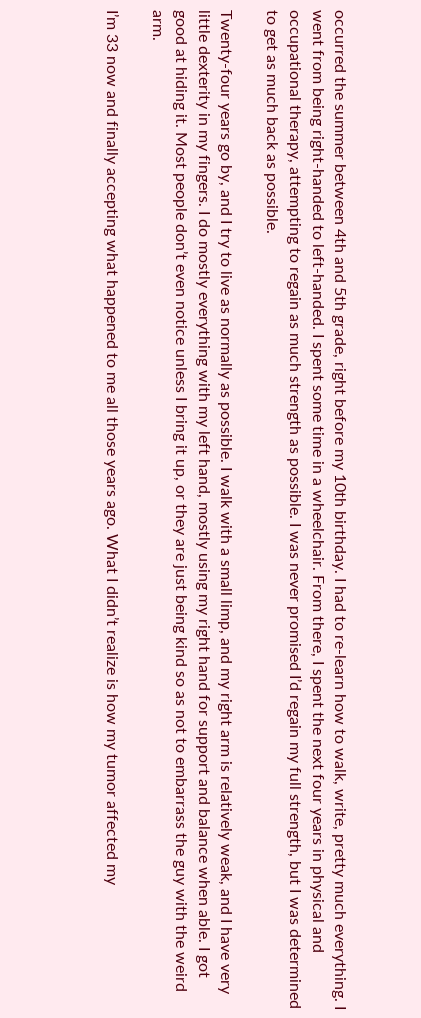occurred the summer between 4th and 5th grade, right before my 10th birthday. I had to re-learn how to walk, write, pretty much everything. I went from being right-handed to left-handed. I spent some time in a wheelchair. From there, I spent the next four years in physical and occupational therapy, attempting to regain as much strength as possible. I was never promised I’d regain my full strength, but I was determined to get as much back as possible.

Twenty-four years go by, and I try to live as normally as possible. I walk with a small limp, and my right arm is relatively weak, and I have very little dexterity in my fingers. I do mostly everything with my left hand, mostly using my right hand for support and balance when able. I got good at hiding it. Most people don’t even notice unless I bring it up, or they are just being kind so as not to embarrass the guy with the weird arm.

I’m 33 now and finally accepting what happened to me all those years ago. What I didn’t realize is how my tumor affected my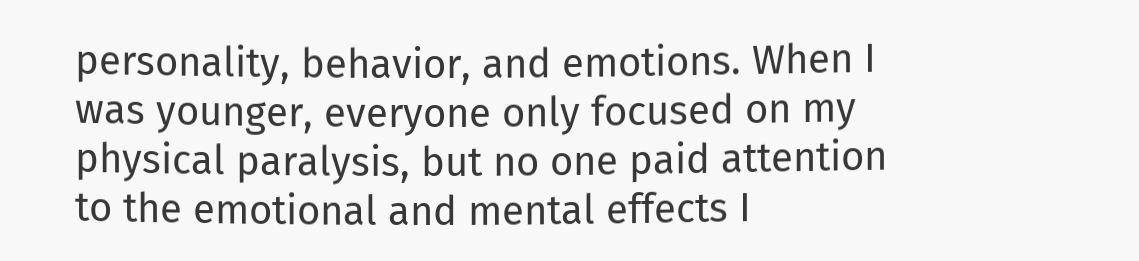personality, behavior, and emotions. When I was younger, everyone only focused on my physical paralysis, but no one paid attention to the emotional and mental effects I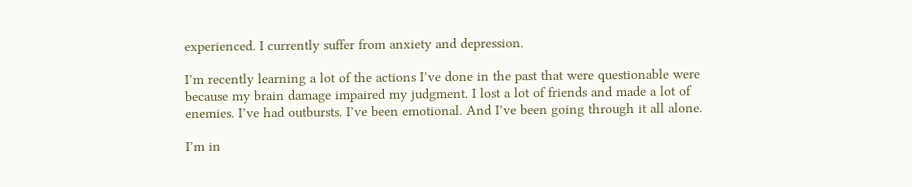experienced. I currently suffer from anxiety and depression.

I’m recently learning a lot of the actions I’ve done in the past that were questionable were because my brain damage impaired my judgment. I lost a lot of friends and made a lot of enemies. I’ve had outbursts. I’ve been emotional. And I’ve been going through it all alone.

I’m in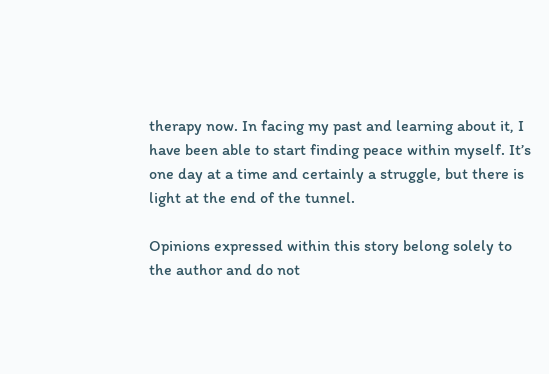therapy now. In facing my past and learning about it, I have been able to start finding peace within myself. It’s one day at a time and certainly a struggle, but there is light at the end of the tunnel.

Opinions expressed within this story belong solely to the author and do not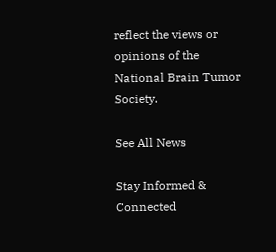reflect the views or opinions of the National Brain Tumor Society.

See All News

Stay Informed & Connected